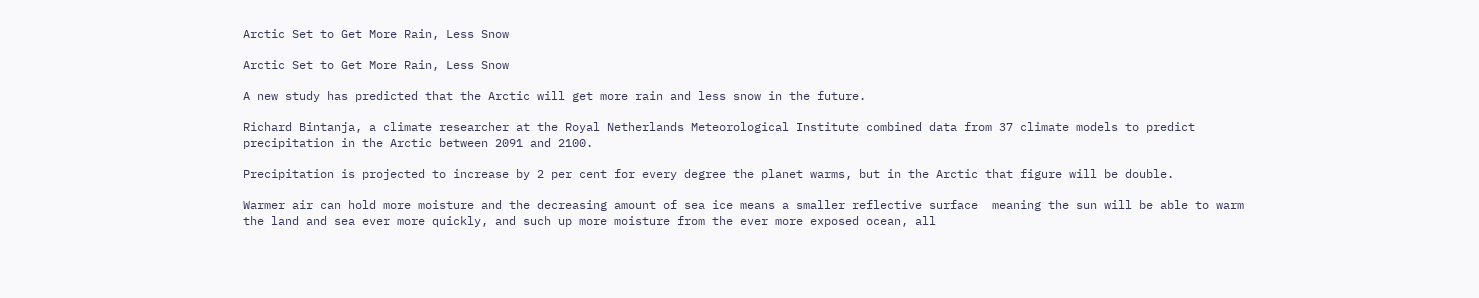Arctic Set to Get More Rain, Less Snow

Arctic Set to Get More Rain, Less Snow

A new study has predicted that the Arctic will get more rain and less snow in the future.

Richard Bintanja, a climate researcher at the Royal Netherlands Meteorological Institute combined data from 37 climate models to predict precipitation in the Arctic between 2091 and 2100.

Precipitation is projected to increase by 2 per cent for every degree the planet warms, but in the Arctic that figure will be double.

Warmer air can hold more moisture and the decreasing amount of sea ice means a smaller reflective surface  meaning the sun will be able to warm the land and sea ever more quickly, and such up more moisture from the ever more exposed ocean, all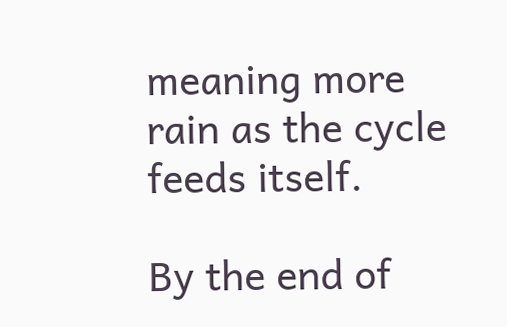meaning more rain as the cycle feeds itself.

By the end of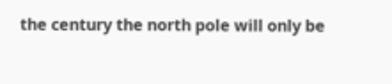the century the north pole will only be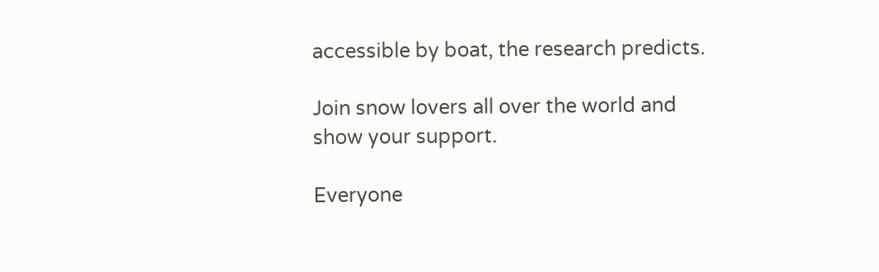accessible by boat, the research predicts.

Join snow lovers all over the world and show your support.

Everyone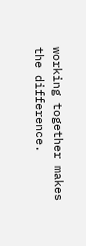working together makes the difference.